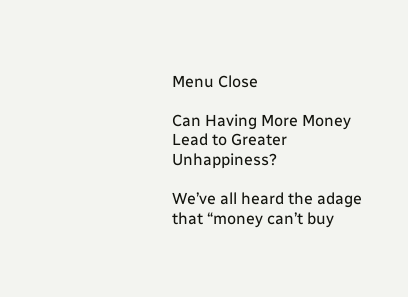Menu Close

Can Having More Money Lead to Greater Unhappiness?

We’ve all heard the adage that “money can’t buy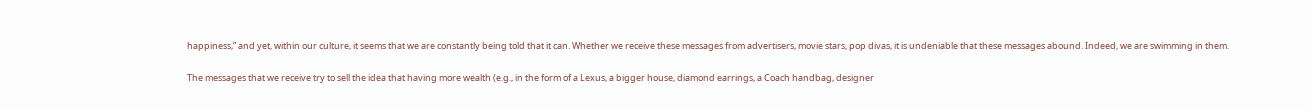happiness,” and yet, within our culture, it seems that we are constantly being told that it can. Whether we receive these messages from advertisers, movie stars, pop divas, it is undeniable that these messages abound. Indeed, we are swimming in them.

The messages that we receive try to sell the idea that having more wealth (e.g., in the form of a Lexus, a bigger house, diamond earrings, a Coach handbag, designer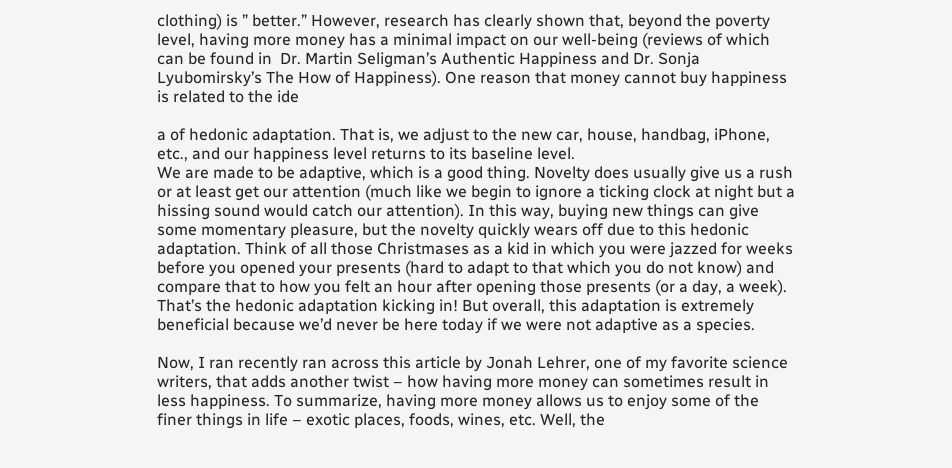clothing) is ” better.” However, research has clearly shown that, beyond the poverty level, having more money has a minimal impact on our well-being (reviews of which can be found in  Dr. Martin Seligman’s Authentic Happiness and Dr. Sonja Lyubomirsky’s The How of Happiness). One reason that money cannot buy happiness is related to the ide

a of hedonic adaptation. That is, we adjust to the new car, house, handbag, iPhone, etc., and our happiness level returns to its baseline level.
We are made to be adaptive, which is a good thing. Novelty does usually give us a rush or at least get our attention (much like we begin to ignore a ticking clock at night but a hissing sound would catch our attention). In this way, buying new things can give some momentary pleasure, but the novelty quickly wears off due to this hedonic adaptation. Think of all those Christmases as a kid in which you were jazzed for weeks before you opened your presents (hard to adapt to that which you do not know) and compare that to how you felt an hour after opening those presents (or a day, a week). That’s the hedonic adaptation kicking in! But overall, this adaptation is extremely beneficial because we’d never be here today if we were not adaptive as a species.

Now, I ran recently ran across this article by Jonah Lehrer, one of my favorite science writers, that adds another twist – how having more money can sometimes result in less happiness. To summarize, having more money allows us to enjoy some of the finer things in life – exotic places, foods, wines, etc. Well, the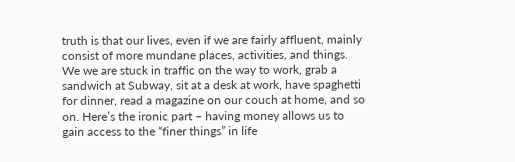truth is that our lives, even if we are fairly affluent, mainly consist of more mundane places, activities, and things. We we are stuck in traffic on the way to work, grab a sandwich at Subway, sit at a desk at work, have spaghetti for dinner, read a magazine on our couch at home, and so on. Here’s the ironic part – having money allows us to gain access to the “finer things” in life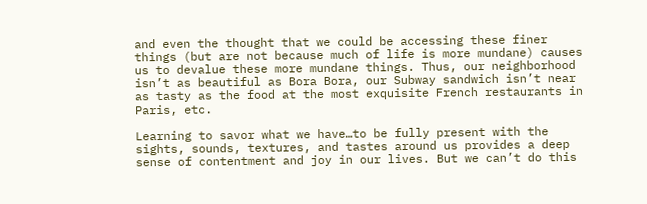and even the thought that we could be accessing these finer things (but are not because much of life is more mundane) causes us to devalue these more mundane things. Thus, our neighborhood isn’t as beautiful as Bora Bora, our Subway sandwich isn’t near as tasty as the food at the most exquisite French restaurants in Paris, etc.

Learning to savor what we have…to be fully present with the sights, sounds, textures, and tastes around us provides a deep sense of contentment and joy in our lives. But we can’t do this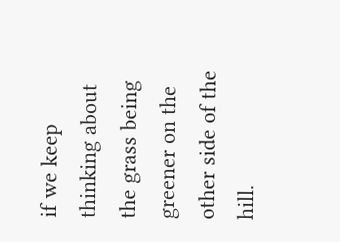if we keep thinking about the grass being greener on the other side of the hill.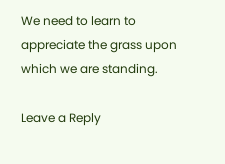We need to learn to appreciate the grass upon which we are standing.

Leave a Reply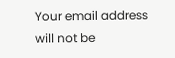Your email address will not be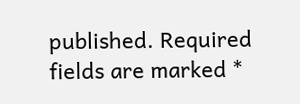published. Required fields are marked *